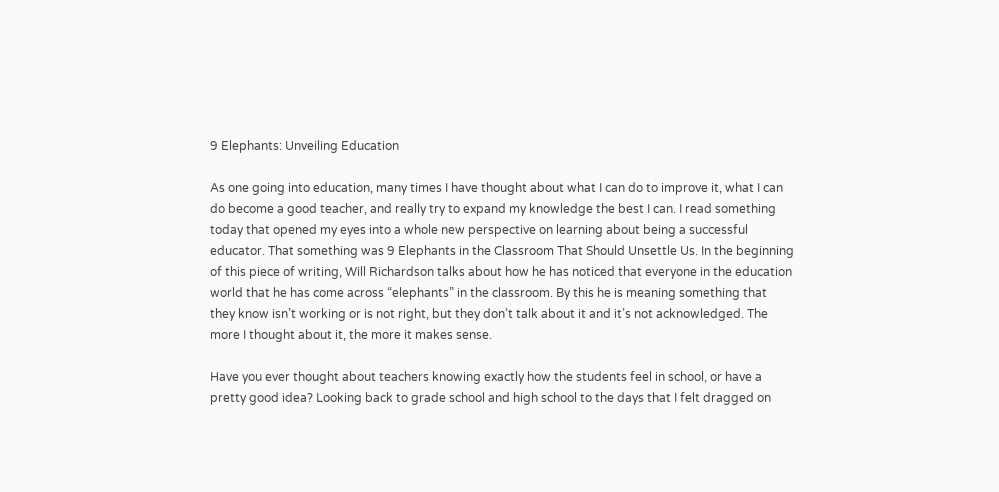9 Elephants: Unveiling Education

As one going into education, many times I have thought about what I can do to improve it, what I can do become a good teacher, and really try to expand my knowledge the best I can. I read something today that opened my eyes into a whole new perspective on learning about being a successful educator. That something was 9 Elephants in the Classroom That Should Unsettle Us. In the beginning of this piece of writing, Will Richardson talks about how he has noticed that everyone in the education world that he has come across “elephants” in the classroom. By this he is meaning something that they know isn’t working or is not right, but they don’t talk about it and it’s not acknowledged. The more I thought about it, the more it makes sense.

Have you ever thought about teachers knowing exactly how the students feel in school, or have a pretty good idea? Looking back to grade school and high school to the days that I felt dragged on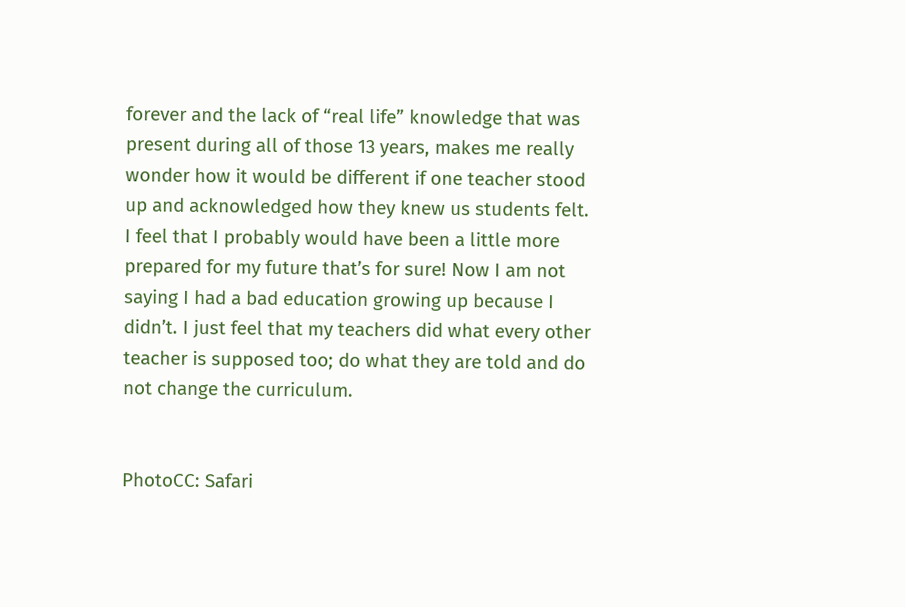forever and the lack of “real life” knowledge that was present during all of those 13 years, makes me really wonder how it would be different if one teacher stood up and acknowledged how they knew us students felt. I feel that I probably would have been a little more prepared for my future that’s for sure! Now I am not saying I had a bad education growing up because I didn’t. I just feel that my teachers did what every other teacher is supposed too; do what they are told and do not change the curriculum.


PhotoCC: Safari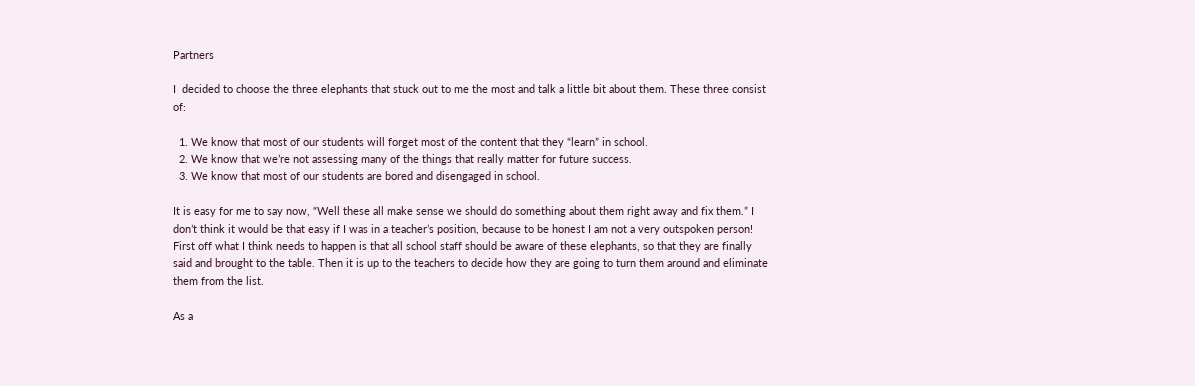Partners

I  decided to choose the three elephants that stuck out to me the most and talk a little bit about them. These three consist of:

  1. We know that most of our students will forget most of the content that they “learn” in school.
  2. We know that we’re not assessing many of the things that really matter for future success.
  3. We know that most of our students are bored and disengaged in school.

It is easy for me to say now, “Well these all make sense we should do something about them right away and fix them.” I don’t think it would be that easy if I was in a teacher’s position, because to be honest I am not a very outspoken person! First off what I think needs to happen is that all school staff should be aware of these elephants, so that they are finally said and brought to the table. Then it is up to the teachers to decide how they are going to turn them around and eliminate them from the list.

As a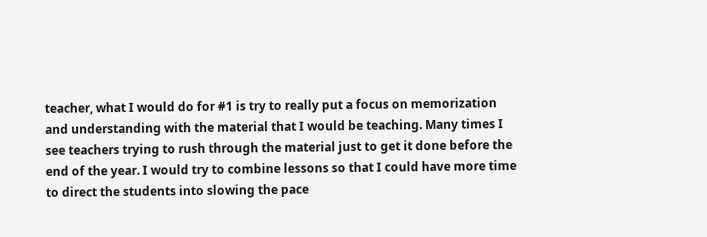teacher, what I would do for #1 is try to really put a focus on memorization and understanding with the material that I would be teaching. Many times I see teachers trying to rush through the material just to get it done before the end of the year. I would try to combine lessons so that I could have more time to direct the students into slowing the pace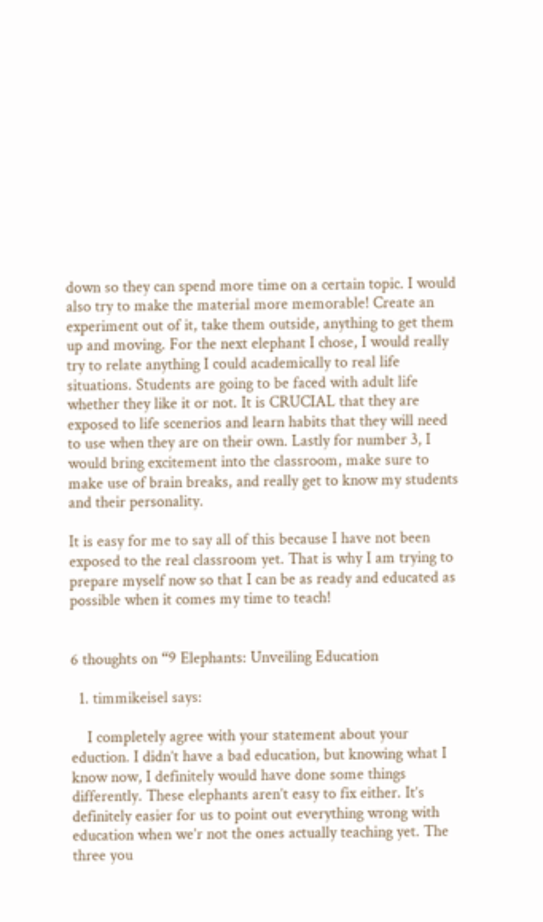down so they can spend more time on a certain topic. I would also try to make the material more memorable! Create an experiment out of it, take them outside, anything to get them up and moving. For the next elephant I chose, I would really try to relate anything I could academically to real life situations. Students are going to be faced with adult life whether they like it or not. It is CRUCIAL that they are exposed to life scenerios and learn habits that they will need to use when they are on their own. Lastly for number 3, I would bring excitement into the classroom, make sure to make use of brain breaks, and really get to know my students and their personality.

It is easy for me to say all of this because I have not been exposed to the real classroom yet. That is why I am trying to prepare myself now so that I can be as ready and educated as possible when it comes my time to teach!


6 thoughts on “9 Elephants: Unveiling Education

  1. timmikeisel says:

    I completely agree with your statement about your eduction. I didn’t have a bad education, but knowing what I know now, I definitely would have done some things differently. These elephants aren’t easy to fix either. It’s definitely easier for us to point out everything wrong with education when we’r not the ones actually teaching yet. The three you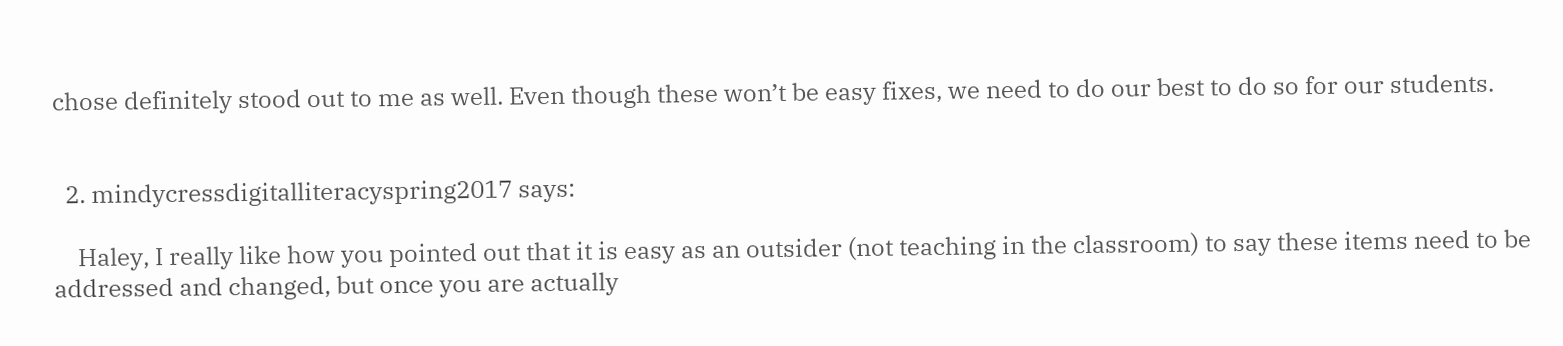chose definitely stood out to me as well. Even though these won’t be easy fixes, we need to do our best to do so for our students.


  2. mindycressdigitalliteracyspring2017 says:

    Haley, I really like how you pointed out that it is easy as an outsider (not teaching in the classroom) to say these items need to be addressed and changed, but once you are actually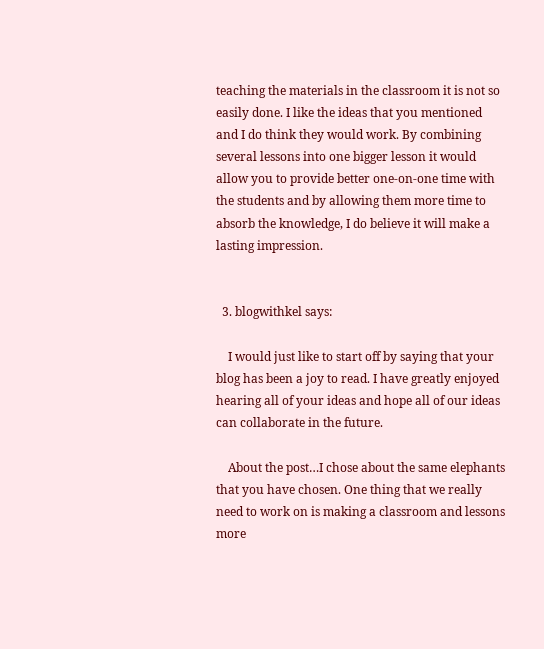teaching the materials in the classroom it is not so easily done. I like the ideas that you mentioned and I do think they would work. By combining several lessons into one bigger lesson it would allow you to provide better one-on-one time with the students and by allowing them more time to absorb the knowledge, I do believe it will make a lasting impression.


  3. blogwithkel says:

    I would just like to start off by saying that your blog has been a joy to read. I have greatly enjoyed hearing all of your ideas and hope all of our ideas can collaborate in the future.

    About the post…I chose about the same elephants that you have chosen. One thing that we really need to work on is making a classroom and lessons more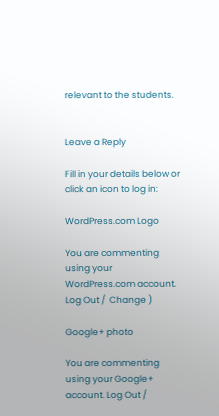relevant to the students.


Leave a Reply

Fill in your details below or click an icon to log in:

WordPress.com Logo

You are commenting using your WordPress.com account. Log Out /  Change )

Google+ photo

You are commenting using your Google+ account. Log Out /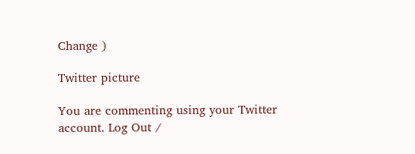Change )

Twitter picture

You are commenting using your Twitter account. Log Out /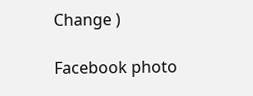Change )

Facebook photo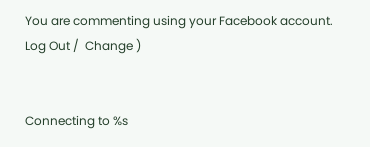You are commenting using your Facebook account. Log Out /  Change )


Connecting to %s